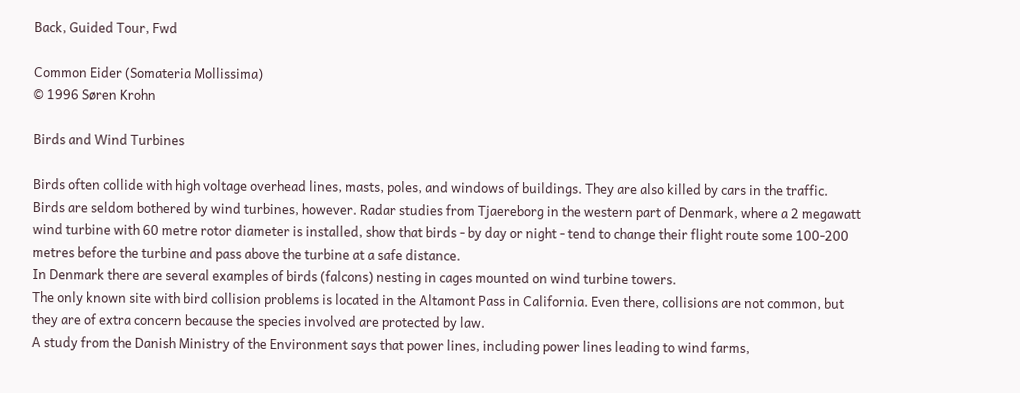Back, Guided Tour, Fwd

Common Eider (Somateria Mollissima)
© 1996 Søren Krohn

Birds and Wind Turbines

Birds often collide with high voltage overhead lines, masts, poles, and windows of buildings. They are also killed by cars in the traffic.
Birds are seldom bothered by wind turbines, however. Radar studies from Tjaereborg in the western part of Denmark, where a 2 megawatt wind turbine with 60 metre rotor diameter is installed, show that birds - by day or night - tend to change their flight route some 100-200 metres before the turbine and pass above the turbine at a safe distance.
In Denmark there are several examples of birds (falcons) nesting in cages mounted on wind turbine towers.
The only known site with bird collision problems is located in the Altamont Pass in California. Even there, collisions are not common, but they are of extra concern because the species involved are protected by law.
A study from the Danish Ministry of the Environment says that power lines, including power lines leading to wind farms,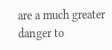are a much greater danger to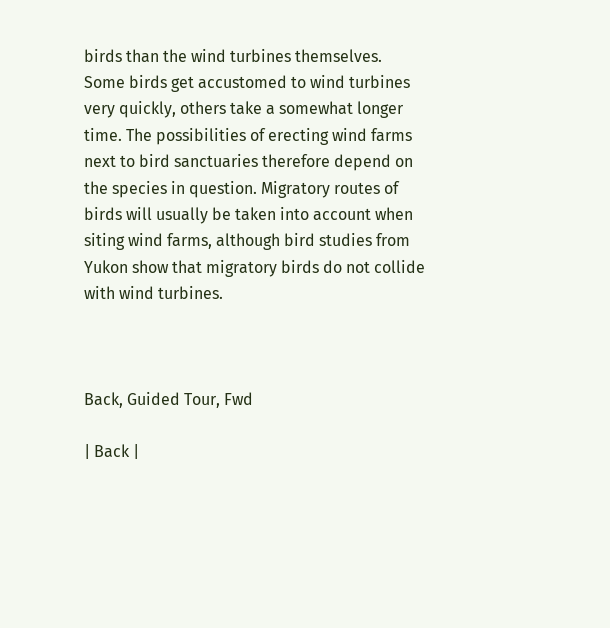birds than the wind turbines themselves.
Some birds get accustomed to wind turbines very quickly, others take a somewhat longer time. The possibilities of erecting wind farms next to bird sanctuaries therefore depend on the species in question. Migratory routes of birds will usually be taken into account when siting wind farms, although bird studies from Yukon show that migratory birds do not collide with wind turbines.



Back, Guided Tour, Fwd

| Back |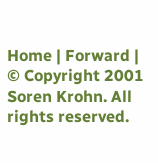Home | Forward |
© Copyright 2001 Soren Krohn. All rights reserved.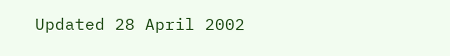Updated 28 April 2002